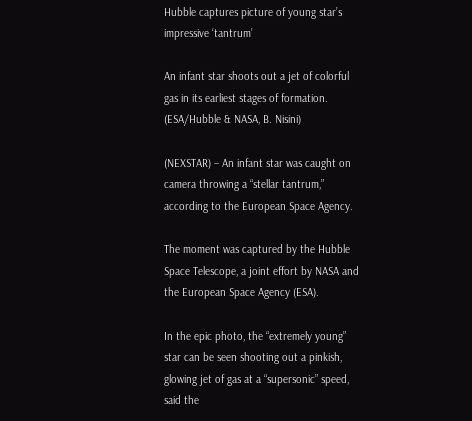Hubble captures picture of young star’s impressive ‘tantrum’

An infant star shoots out a jet of colorful gas in its earliest stages of formation. (ESA/Hubble & NASA, B. Nisini)

(NEXSTAR) – An infant star was caught on camera throwing a “stellar tantrum,” according to the European Space Agency.

The moment was captured by the Hubble Space Telescope, a joint effort by NASA and the European Space Agency (ESA).

In the epic photo, the “extremely young” star can be seen shooting out a pinkish, glowing jet of gas at a “supersonic” speed, said the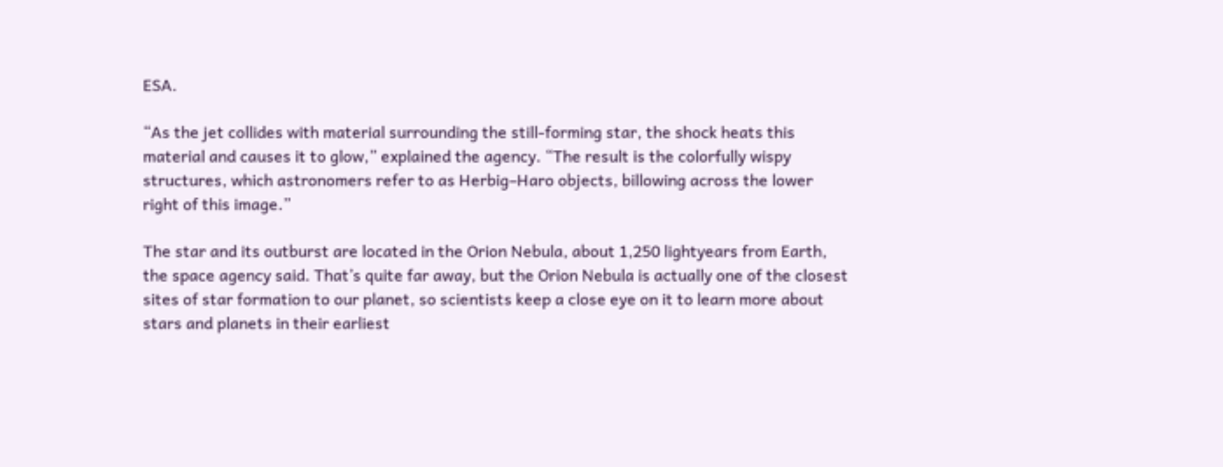ESA.

“As the jet collides with material surrounding the still-forming star, the shock heats this material and causes it to glow,” explained the agency. “The result is the colorfully wispy structures, which astronomers refer to as Herbig–Haro objects, billowing across the lower right of this image.”

The star and its outburst are located in the Orion Nebula, about 1,250 lightyears from Earth, the space agency said. That’s quite far away, but the Orion Nebula is actually one of the closest sites of star formation to our planet, so scientists keep a close eye on it to learn more about stars and planets in their earliest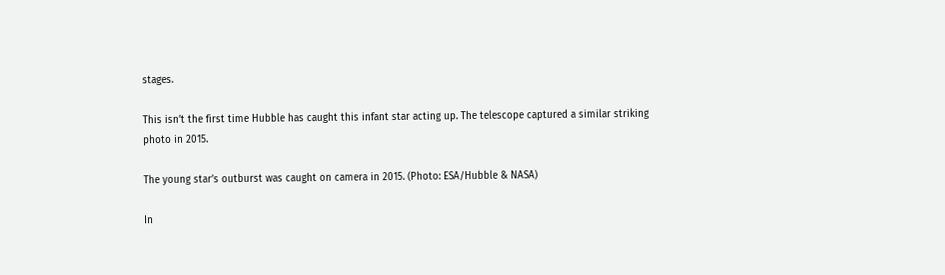stages.

This isn’t the first time Hubble has caught this infant star acting up. The telescope captured a similar striking photo in 2015.

The young star’s outburst was caught on camera in 2015. (Photo: ESA/Hubble & NASA)

In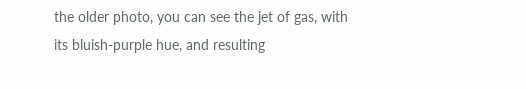the older photo, you can see the jet of gas, with its bluish-purple hue, and resulting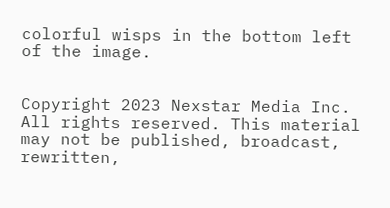colorful wisps in the bottom left of the image.


Copyright 2023 Nexstar Media Inc. All rights reserved. This material may not be published, broadcast, rewritten,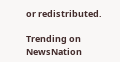or redistributed.

Trending on NewsNation